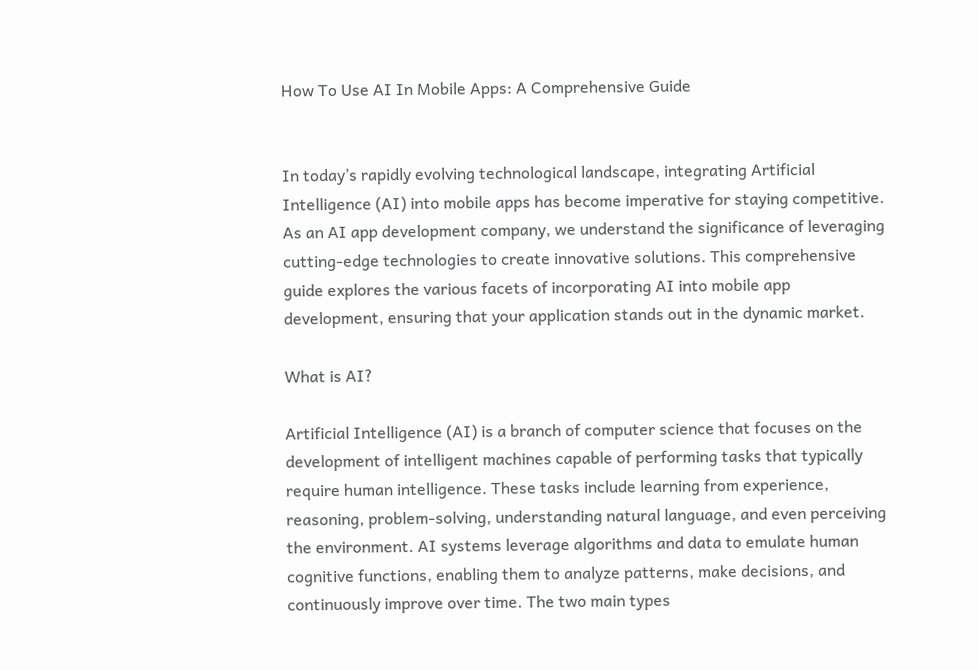How To Use AI In Mobile Apps: A Comprehensive Guide


In today’s rapidly evolving technological landscape, integrating Artificial Intelligence (AI) into mobile apps has become imperative for staying competitive. As an AI app development company, we understand the significance of leveraging cutting-edge technologies to create innovative solutions. This comprehensive guide explores the various facets of incorporating AI into mobile app development, ensuring that your application stands out in the dynamic market.

What is AI?

Artificial Intelligence (AI) is a branch of computer science that focuses on the development of intelligent machines capable of performing tasks that typically require human intelligence. These tasks include learning from experience, reasoning, problem-solving, understanding natural language, and even perceiving the environment. AI systems leverage algorithms and data to emulate human cognitive functions, enabling them to analyze patterns, make decisions, and continuously improve over time. The two main types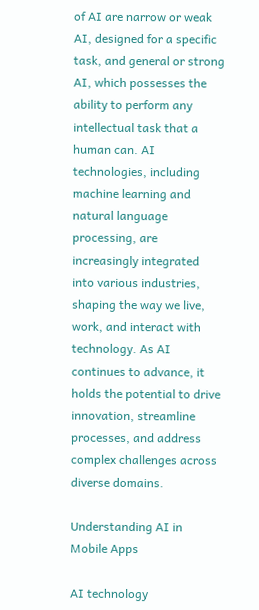of AI are narrow or weak AI, designed for a specific task, and general or strong AI, which possesses the ability to perform any intellectual task that a human can. AI technologies, including machine learning and natural language processing, are increasingly integrated into various industries, shaping the way we live, work, and interact with technology. As AI continues to advance, it holds the potential to drive innovation, streamline processes, and address complex challenges across diverse domains.

Understanding AI in Mobile Apps

AI technology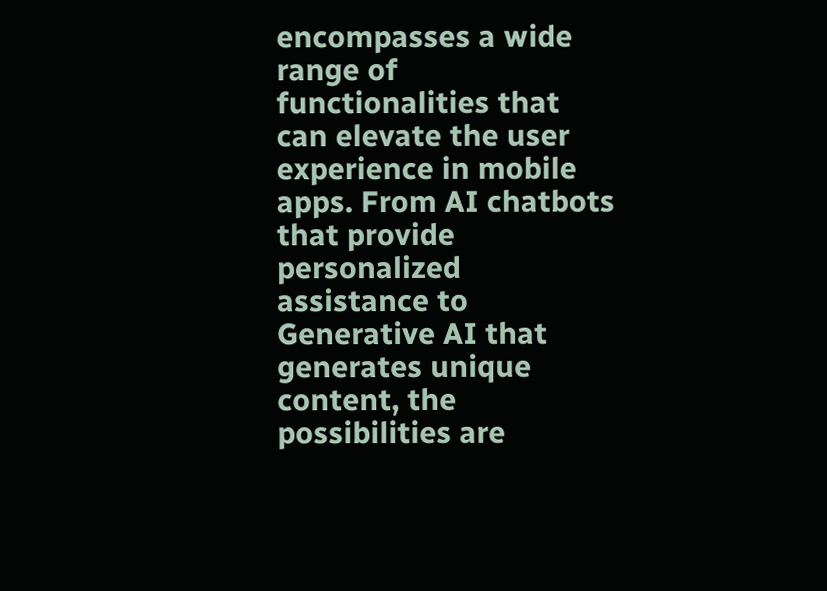encompasses a wide range of functionalities that can elevate the user experience in mobile apps. From AI chatbots that provide personalized assistance to Generative AI that generates unique content, the possibilities are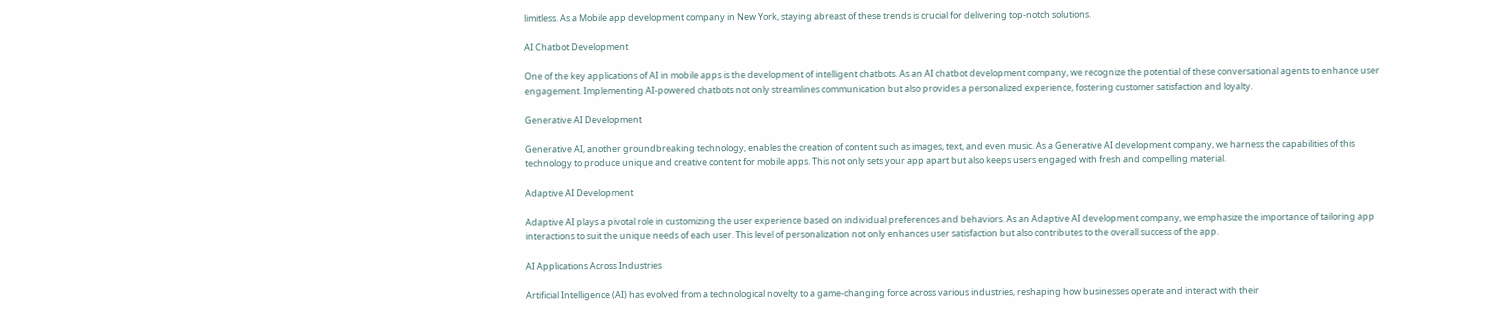limitless. As a Mobile app development company in New York, staying abreast of these trends is crucial for delivering top-notch solutions.

AI Chatbot Development

One of the key applications of AI in mobile apps is the development of intelligent chatbots. As an AI chatbot development company, we recognize the potential of these conversational agents to enhance user engagement. Implementing AI-powered chatbots not only streamlines communication but also provides a personalized experience, fostering customer satisfaction and loyalty.

Generative AI Development

Generative AI, another groundbreaking technology, enables the creation of content such as images, text, and even music. As a Generative AI development company, we harness the capabilities of this technology to produce unique and creative content for mobile apps. This not only sets your app apart but also keeps users engaged with fresh and compelling material.

Adaptive AI Development

Adaptive AI plays a pivotal role in customizing the user experience based on individual preferences and behaviors. As an Adaptive AI development company, we emphasize the importance of tailoring app interactions to suit the unique needs of each user. This level of personalization not only enhances user satisfaction but also contributes to the overall success of the app.

AI Applications Across Industries

Artificial Intelligence (AI) has evolved from a technological novelty to a game-changing force across various industries, reshaping how businesses operate and interact with their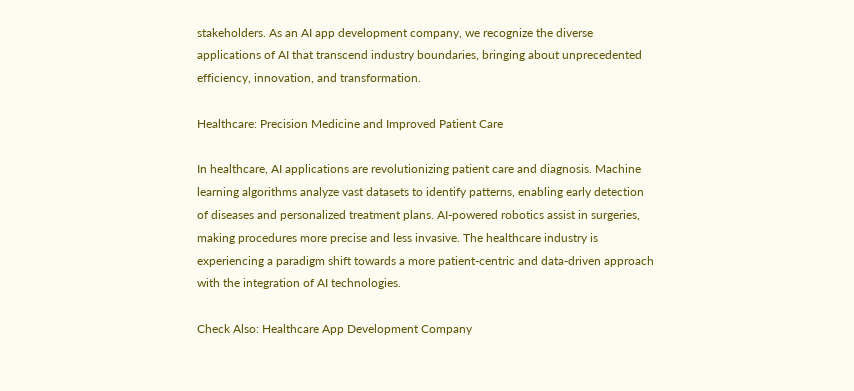stakeholders. As an AI app development company, we recognize the diverse applications of AI that transcend industry boundaries, bringing about unprecedented efficiency, innovation, and transformation.

Healthcare: Precision Medicine and Improved Patient Care

In healthcare, AI applications are revolutionizing patient care and diagnosis. Machine learning algorithms analyze vast datasets to identify patterns, enabling early detection of diseases and personalized treatment plans. AI-powered robotics assist in surgeries, making procedures more precise and less invasive. The healthcare industry is experiencing a paradigm shift towards a more patient-centric and data-driven approach with the integration of AI technologies.

Check Also: Healthcare App Development Company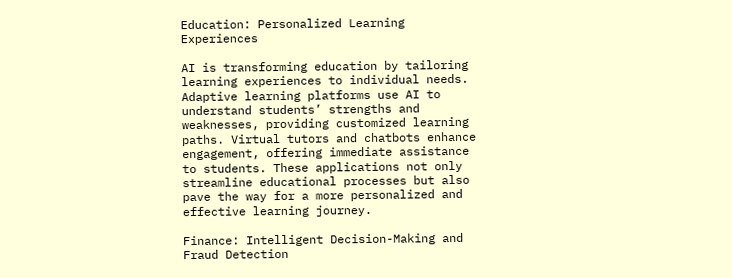Education: Personalized Learning Experiences

AI is transforming education by tailoring learning experiences to individual needs. Adaptive learning platforms use AI to understand students’ strengths and weaknesses, providing customized learning paths. Virtual tutors and chatbots enhance engagement, offering immediate assistance to students. These applications not only streamline educational processes but also pave the way for a more personalized and effective learning journey.

Finance: Intelligent Decision-Making and Fraud Detection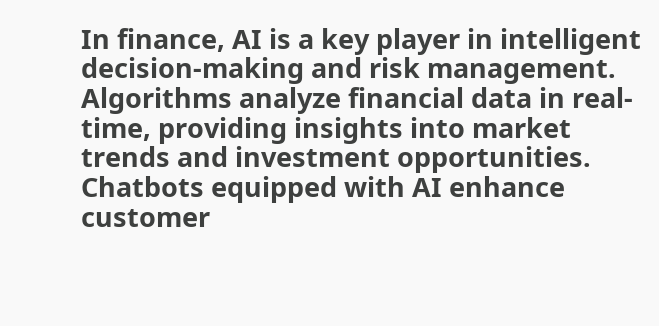In finance, AI is a key player in intelligent decision-making and risk management. Algorithms analyze financial data in real-time, providing insights into market trends and investment opportunities. Chatbots equipped with AI enhance customer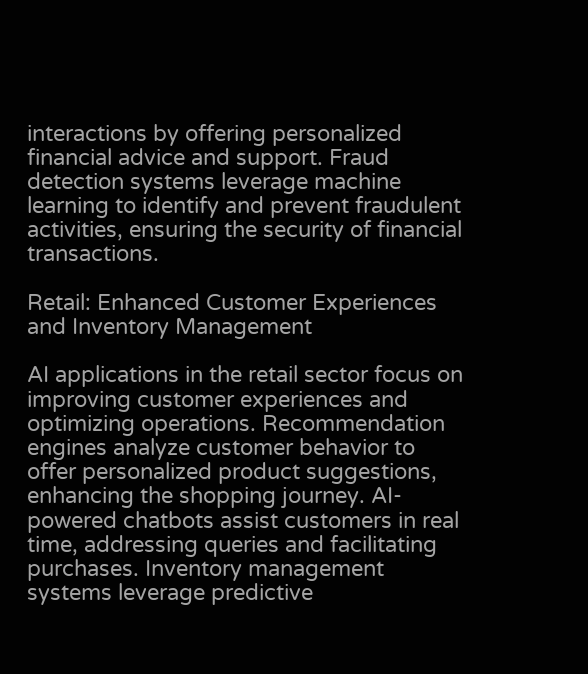interactions by offering personalized financial advice and support. Fraud detection systems leverage machine learning to identify and prevent fraudulent activities, ensuring the security of financial transactions.

Retail: Enhanced Customer Experiences and Inventory Management

AI applications in the retail sector focus on improving customer experiences and optimizing operations. Recommendation engines analyze customer behavior to offer personalized product suggestions, enhancing the shopping journey. AI-powered chatbots assist customers in real time, addressing queries and facilitating purchases. Inventory management systems leverage predictive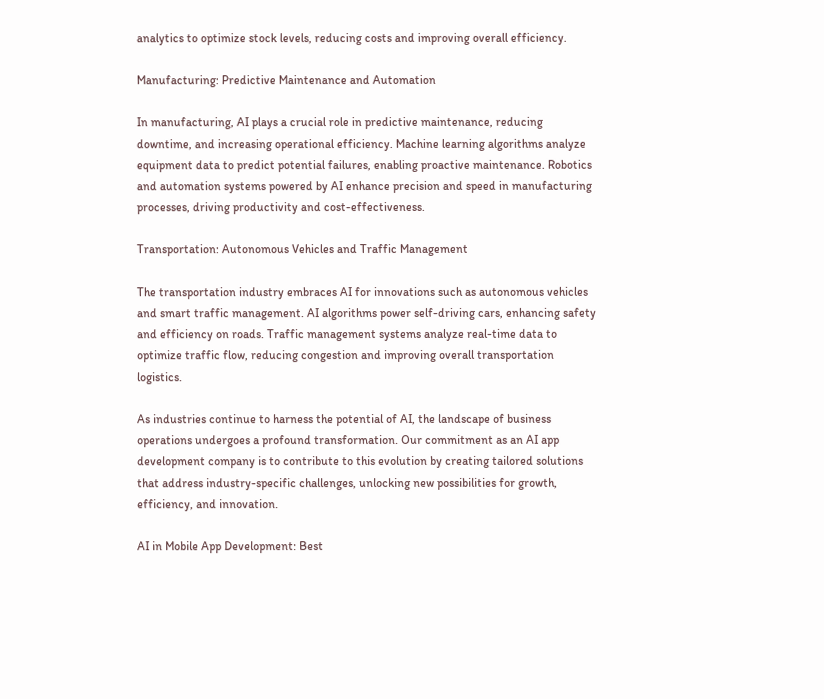analytics to optimize stock levels, reducing costs and improving overall efficiency.

Manufacturing: Predictive Maintenance and Automation

In manufacturing, AI plays a crucial role in predictive maintenance, reducing downtime, and increasing operational efficiency. Machine learning algorithms analyze equipment data to predict potential failures, enabling proactive maintenance. Robotics and automation systems powered by AI enhance precision and speed in manufacturing processes, driving productivity and cost-effectiveness.

Transportation: Autonomous Vehicles and Traffic Management

The transportation industry embraces AI for innovations such as autonomous vehicles and smart traffic management. AI algorithms power self-driving cars, enhancing safety and efficiency on roads. Traffic management systems analyze real-time data to optimize traffic flow, reducing congestion and improving overall transportation logistics.

As industries continue to harness the potential of AI, the landscape of business operations undergoes a profound transformation. Our commitment as an AI app development company is to contribute to this evolution by creating tailored solutions that address industry-specific challenges, unlocking new possibilities for growth, efficiency, and innovation.

AI in Mobile App Development: Best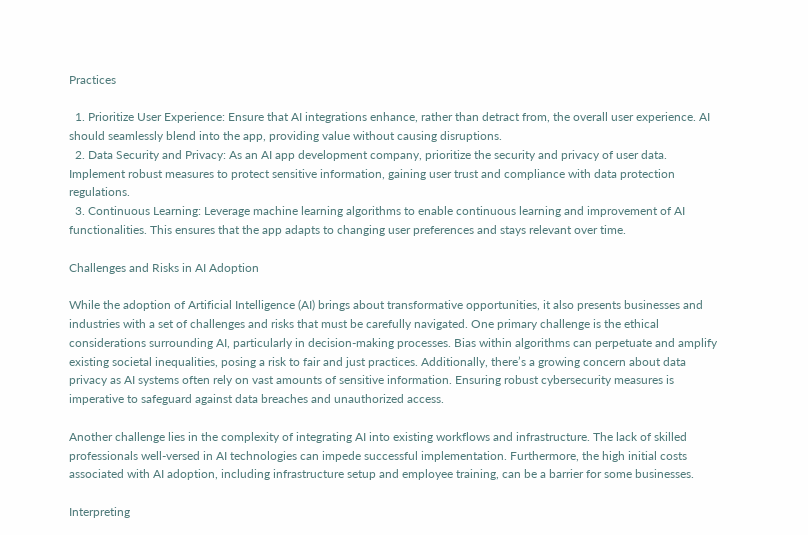Practices

  1. Prioritize User Experience: Ensure that AI integrations enhance, rather than detract from, the overall user experience. AI should seamlessly blend into the app, providing value without causing disruptions.
  2. Data Security and Privacy: As an AI app development company, prioritize the security and privacy of user data. Implement robust measures to protect sensitive information, gaining user trust and compliance with data protection regulations.
  3. Continuous Learning: Leverage machine learning algorithms to enable continuous learning and improvement of AI functionalities. This ensures that the app adapts to changing user preferences and stays relevant over time.

Challenges and Risks in AI Adoption

While the adoption of Artificial Intelligence (AI) brings about transformative opportunities, it also presents businesses and industries with a set of challenges and risks that must be carefully navigated. One primary challenge is the ethical considerations surrounding AI, particularly in decision-making processes. Bias within algorithms can perpetuate and amplify existing societal inequalities, posing a risk to fair and just practices. Additionally, there’s a growing concern about data privacy as AI systems often rely on vast amounts of sensitive information. Ensuring robust cybersecurity measures is imperative to safeguard against data breaches and unauthorized access.

Another challenge lies in the complexity of integrating AI into existing workflows and infrastructure. The lack of skilled professionals well-versed in AI technologies can impede successful implementation. Furthermore, the high initial costs associated with AI adoption, including infrastructure setup and employee training, can be a barrier for some businesses.

Interpreting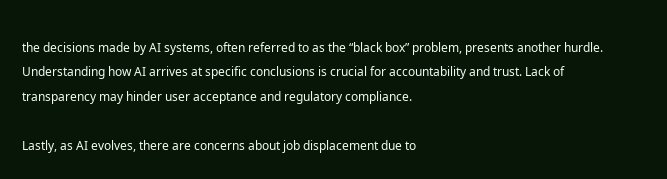the decisions made by AI systems, often referred to as the “black box” problem, presents another hurdle. Understanding how AI arrives at specific conclusions is crucial for accountability and trust. Lack of transparency may hinder user acceptance and regulatory compliance.

Lastly, as AI evolves, there are concerns about job displacement due to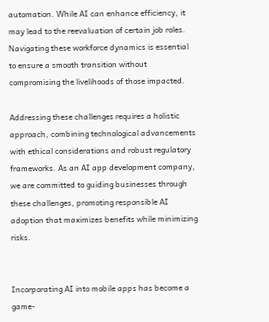automation. While AI can enhance efficiency, it may lead to the reevaluation of certain job roles. Navigating these workforce dynamics is essential to ensure a smooth transition without compromising the livelihoods of those impacted.

Addressing these challenges requires a holistic approach, combining technological advancements with ethical considerations and robust regulatory frameworks. As an AI app development company, we are committed to guiding businesses through these challenges, promoting responsible AI adoption that maximizes benefits while minimizing risks.


Incorporating AI into mobile apps has become a game-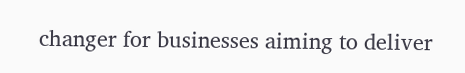changer for businesses aiming to deliver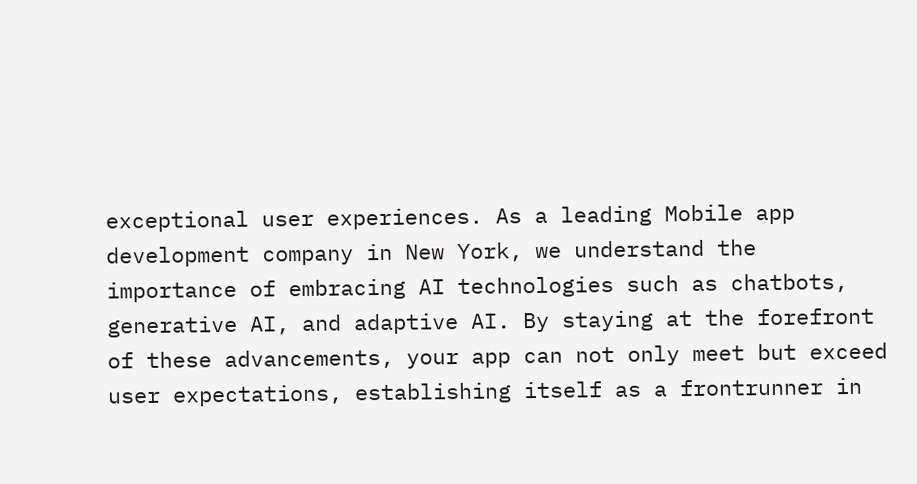exceptional user experiences. As a leading Mobile app development company in New York, we understand the importance of embracing AI technologies such as chatbots, generative AI, and adaptive AI. By staying at the forefront of these advancements, your app can not only meet but exceed user expectations, establishing itself as a frontrunner in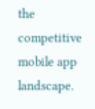the competitive mobile app landscape.